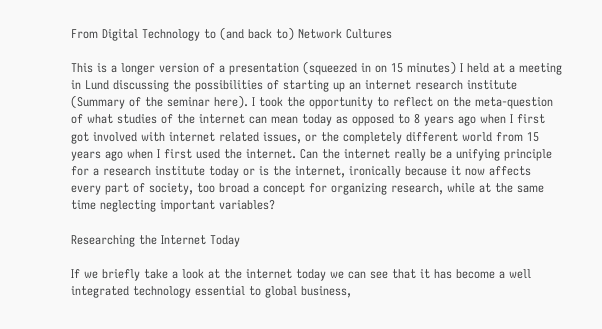From Digital Technology to (and back to) Network Cultures

This is a longer version of a presentation (squeezed in on 15 minutes) I held at a meeting in Lund discussing the possibilities of starting up an internet research institute (Summary of the seminar here). I took the opportunity to reflect on the meta-question of what studies of the internet can mean today as opposed to 8 years ago when I first got involved with internet related issues, or the completely different world from 15 years ago when I first used the internet. Can the internet really be a unifying principle for a research institute today or is the internet, ironically because it now affects every part of society, too broad a concept for organizing research, while at the same time neglecting important variables?

Researching the Internet Today

If we briefly take a look at the internet today we can see that it has become a well integrated technology essential to global business,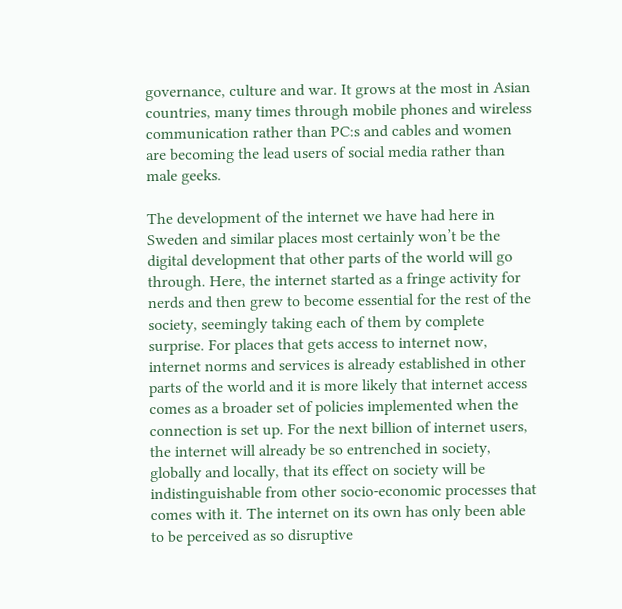governance, culture and war. It grows at the most in Asian countries, many times through mobile phones and wireless communication rather than PC:s and cables and women are becoming the lead users of social media rather than male geeks.

The development of the internet we have had here in Sweden and similar places most certainly won’t be the digital development that other parts of the world will go through. Here, the internet started as a fringe activity for nerds and then grew to become essential for the rest of the society, seemingly taking each of them by complete surprise. For places that gets access to internet now, internet norms and services is already established in other parts of the world and it is more likely that internet access comes as a broader set of policies implemented when the connection is set up. For the next billion of internet users, the internet will already be so entrenched in society, globally and locally, that its effect on society will be indistinguishable from other socio-economic processes that comes with it. The internet on its own has only been able to be perceived as so disruptive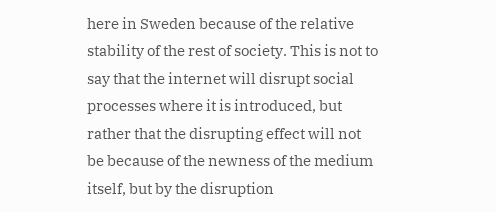here in Sweden because of the relative stability of the rest of society. This is not to say that the internet will disrupt social processes where it is introduced, but rather that the disrupting effect will not be because of the newness of the medium itself, but by the disruption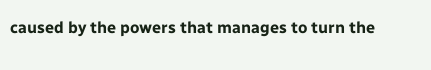caused by the powers that manages to turn the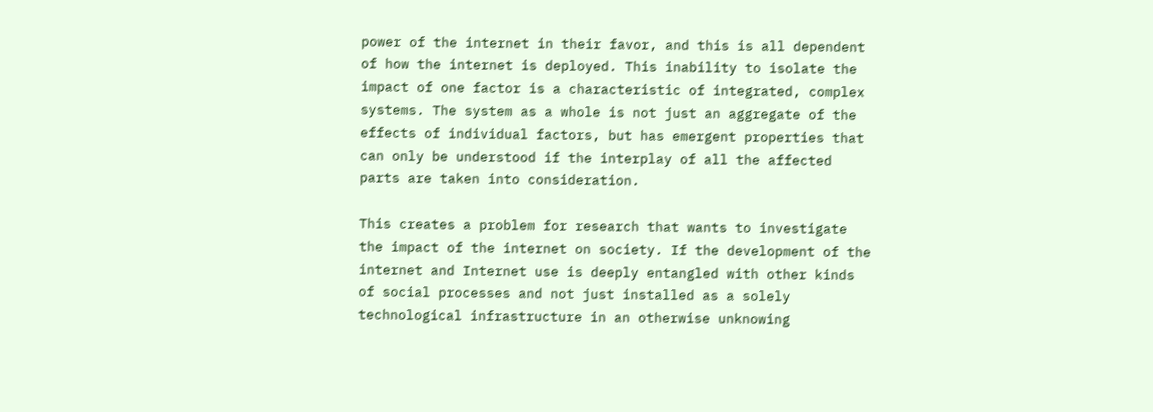power of the internet in their favor, and this is all dependent of how the internet is deployed. This inability to isolate the impact of one factor is a characteristic of integrated, complex systems. The system as a whole is not just an aggregate of the effects of individual factors, but has emergent properties that can only be understood if the interplay of all the affected parts are taken into consideration.

This creates a problem for research that wants to investigate the impact of the internet on society. If the development of the internet and Internet use is deeply entangled with other kinds of social processes and not just installed as a solely technological infrastructure in an otherwise unknowing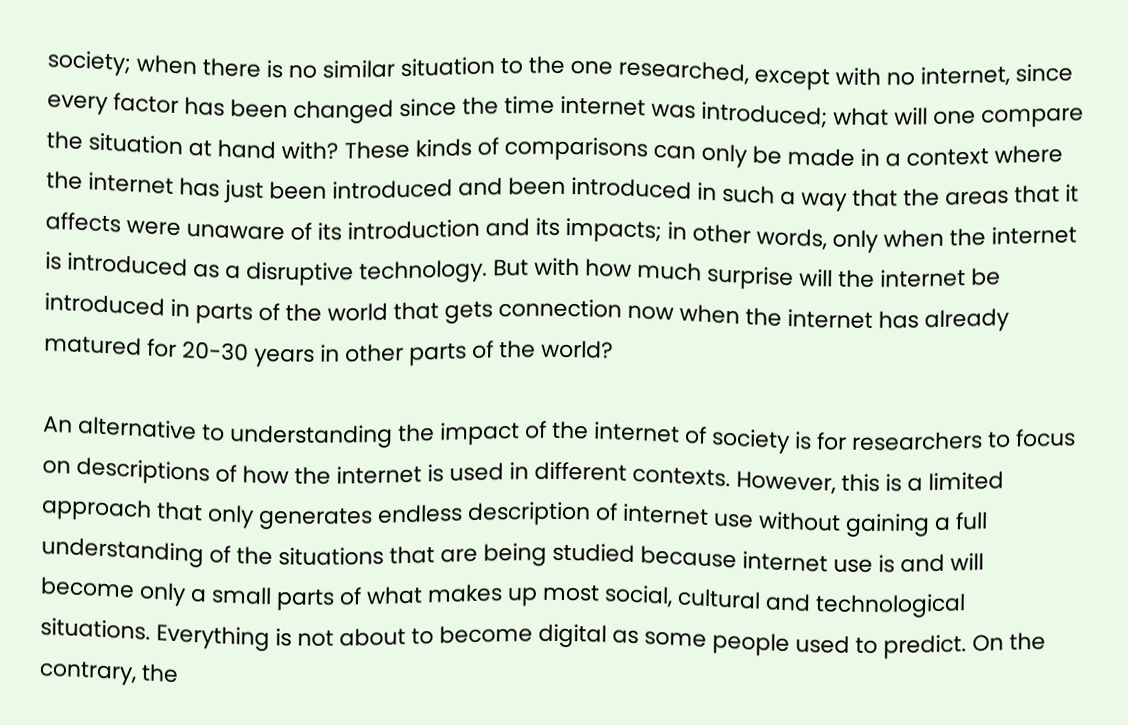society; when there is no similar situation to the one researched, except with no internet, since every factor has been changed since the time internet was introduced; what will one compare the situation at hand with? These kinds of comparisons can only be made in a context where the internet has just been introduced and been introduced in such a way that the areas that it affects were unaware of its introduction and its impacts; in other words, only when the internet is introduced as a disruptive technology. But with how much surprise will the internet be introduced in parts of the world that gets connection now when the internet has already matured for 20-30 years in other parts of the world?

An alternative to understanding the impact of the internet of society is for researchers to focus on descriptions of how the internet is used in different contexts. However, this is a limited approach that only generates endless description of internet use without gaining a full understanding of the situations that are being studied because internet use is and will become only a small parts of what makes up most social, cultural and technological situations. Everything is not about to become digital as some people used to predict. On the contrary, the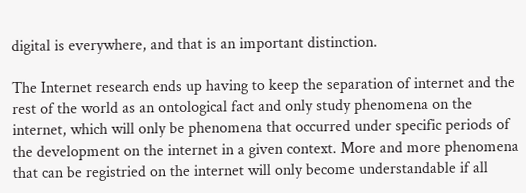digital is everywhere, and that is an important distinction.

The Internet research ends up having to keep the separation of internet and the rest of the world as an ontological fact and only study phenomena on the internet, which will only be phenomena that occurred under specific periods of the development on the internet in a given context. More and more phenomena that can be registried on the internet will only become understandable if all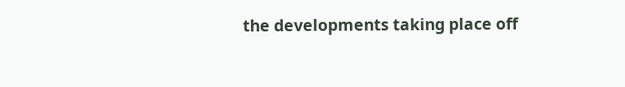the developments taking place off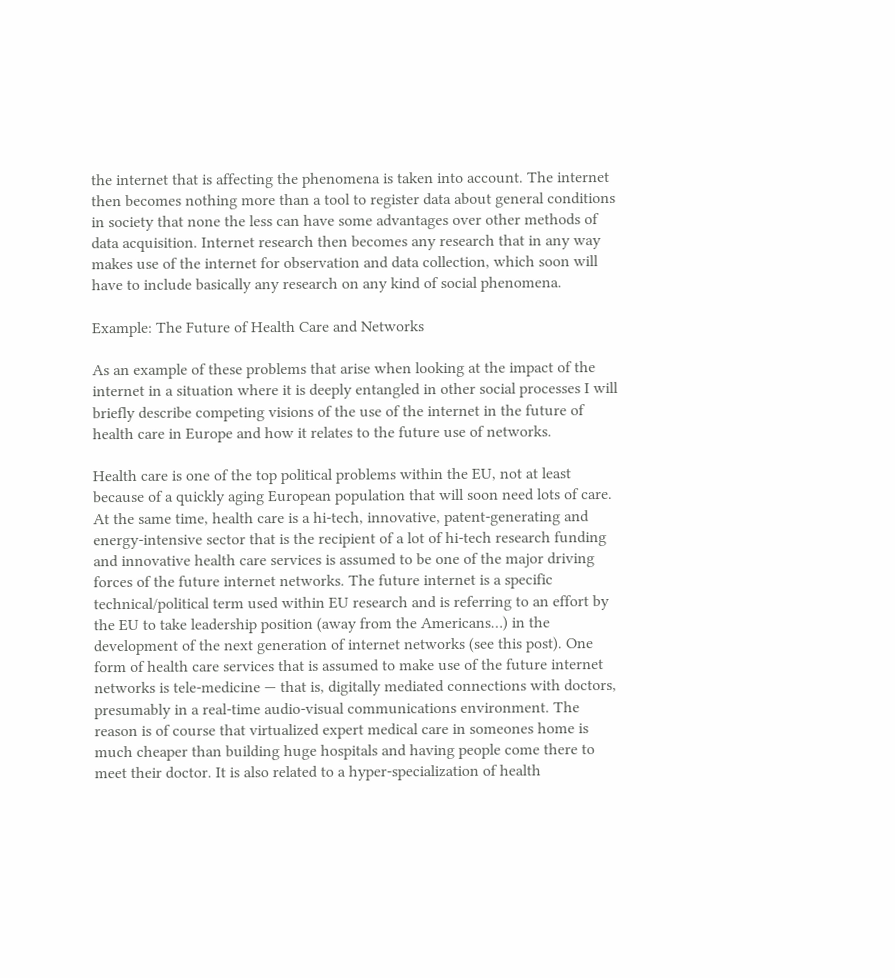the internet that is affecting the phenomena is taken into account. The internet then becomes nothing more than a tool to register data about general conditions in society that none the less can have some advantages over other methods of data acquisition. Internet research then becomes any research that in any way makes use of the internet for observation and data collection, which soon will have to include basically any research on any kind of social phenomena.

Example: The Future of Health Care and Networks

As an example of these problems that arise when looking at the impact of the internet in a situation where it is deeply entangled in other social processes I will briefly describe competing visions of the use of the internet in the future of health care in Europe and how it relates to the future use of networks.

Health care is one of the top political problems within the EU, not at least because of a quickly aging European population that will soon need lots of care. At the same time, health care is a hi-tech, innovative, patent-generating and energy-intensive sector that is the recipient of a lot of hi-tech research funding and innovative health care services is assumed to be one of the major driving forces of the future internet networks. The future internet is a specific technical/political term used within EU research and is referring to an effort by the EU to take leadership position (away from the Americans…) in the development of the next generation of internet networks (see this post). One form of health care services that is assumed to make use of the future internet networks is tele-medicine — that is, digitally mediated connections with doctors, presumably in a real-time audio-visual communications environment. The reason is of course that virtualized expert medical care in someones home is much cheaper than building huge hospitals and having people come there to meet their doctor. It is also related to a hyper-specialization of health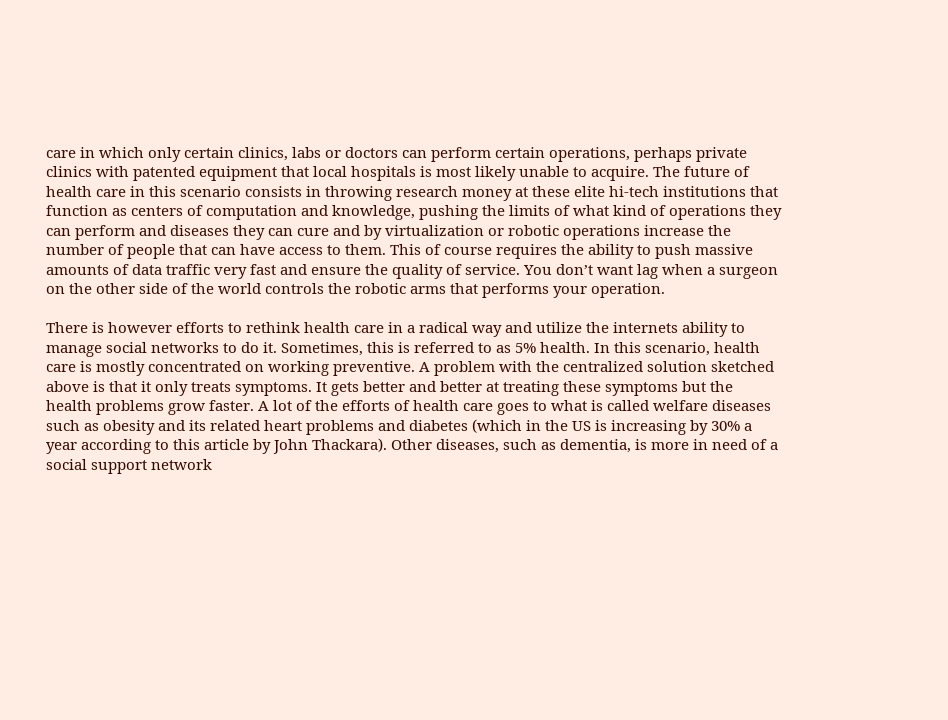care in which only certain clinics, labs or doctors can perform certain operations, perhaps private clinics with patented equipment that local hospitals is most likely unable to acquire. The future of health care in this scenario consists in throwing research money at these elite hi-tech institutions that function as centers of computation and knowledge, pushing the limits of what kind of operations they can perform and diseases they can cure and by virtualization or robotic operations increase the number of people that can have access to them. This of course requires the ability to push massive amounts of data traffic very fast and ensure the quality of service. You don’t want lag when a surgeon on the other side of the world controls the robotic arms that performs your operation.

There is however efforts to rethink health care in a radical way and utilize the internets ability to manage social networks to do it. Sometimes, this is referred to as 5% health. In this scenario, health care is mostly concentrated on working preventive. A problem with the centralized solution sketched above is that it only treats symptoms. It gets better and better at treating these symptoms but the health problems grow faster. A lot of the efforts of health care goes to what is called welfare diseases such as obesity and its related heart problems and diabetes (which in the US is increasing by 30% a year according to this article by John Thackara). Other diseases, such as dementia, is more in need of a social support network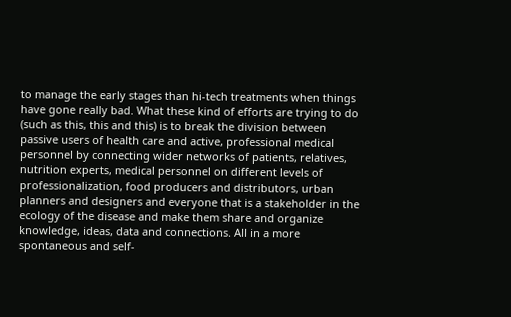to manage the early stages than hi-tech treatments when things have gone really bad. What these kind of efforts are trying to do (such as this, this and this) is to break the division between passive users of health care and active, professional medical personnel by connecting wider networks of patients, relatives, nutrition experts, medical personnel on different levels of professionalization, food producers and distributors, urban planners and designers and everyone that is a stakeholder in the ecology of the disease and make them share and organize knowledge, ideas, data and connections. All in a more spontaneous and self-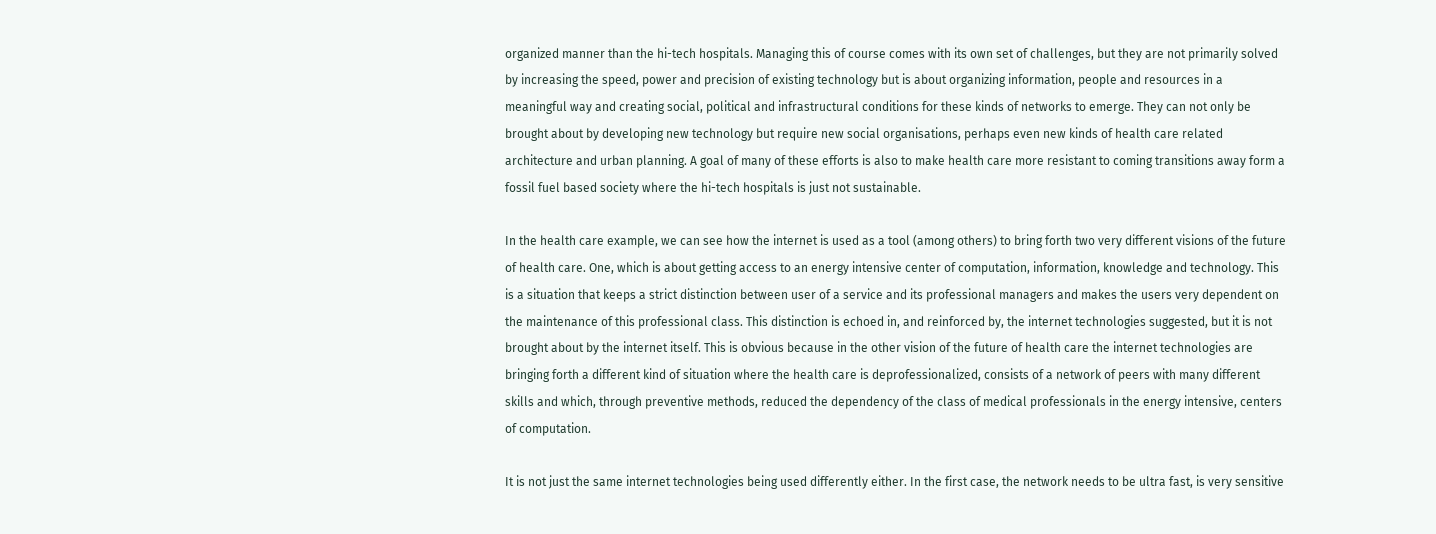organized manner than the hi-tech hospitals. Managing this of course comes with its own set of challenges, but they are not primarily solved by increasing the speed, power and precision of existing technology but is about organizing information, people and resources in a meaningful way and creating social, political and infrastructural conditions for these kinds of networks to emerge. They can not only be brought about by developing new technology but require new social organisations, perhaps even new kinds of health care related architecture and urban planning. A goal of many of these efforts is also to make health care more resistant to coming transitions away form a fossil fuel based society where the hi-tech hospitals is just not sustainable.

In the health care example, we can see how the internet is used as a tool (among others) to bring forth two very different visions of the future of health care. One, which is about getting access to an energy intensive center of computation, information, knowledge and technology. This is a situation that keeps a strict distinction between user of a service and its professional managers and makes the users very dependent on the maintenance of this professional class. This distinction is echoed in, and reinforced by, the internet technologies suggested, but it is not brought about by the internet itself. This is obvious because in the other vision of the future of health care the internet technologies are bringing forth a different kind of situation where the health care is deprofessionalized, consists of a network of peers with many different skills and which, through preventive methods, reduced the dependency of the class of medical professionals in the energy intensive, centers of computation.

It is not just the same internet technologies being used differently either. In the first case, the network needs to be ultra fast, is very sensitive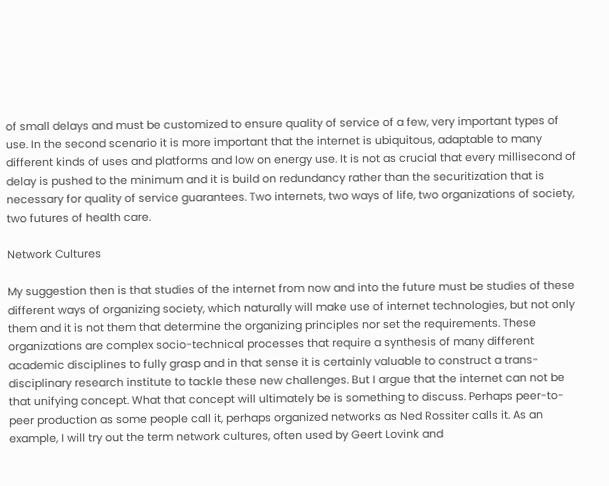of small delays and must be customized to ensure quality of service of a few, very important types of use. In the second scenario it is more important that the internet is ubiquitous, adaptable to many different kinds of uses and platforms and low on energy use. It is not as crucial that every millisecond of delay is pushed to the minimum and it is build on redundancy rather than the securitization that is necessary for quality of service guarantees. Two internets, two ways of life, two organizations of society, two futures of health care.

Network Cultures

My suggestion then is that studies of the internet from now and into the future must be studies of these different ways of organizing society, which naturally will make use of internet technologies, but not only them and it is not them that determine the organizing principles nor set the requirements. These organizations are complex socio-technical processes that require a synthesis of many different academic disciplines to fully grasp and in that sense it is certainly valuable to construct a trans-disciplinary research institute to tackle these new challenges. But I argue that the internet can not be that unifying concept. What that concept will ultimately be is something to discuss. Perhaps peer-to-peer production as some people call it, perhaps organized networks as Ned Rossiter calls it. As an example, I will try out the term network cultures, often used by Geert Lovink and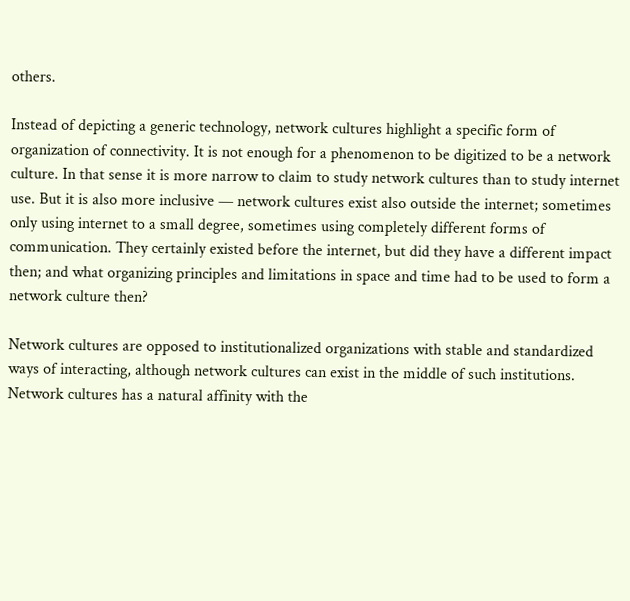others.

Instead of depicting a generic technology, network cultures highlight a specific form of organization of connectivity. It is not enough for a phenomenon to be digitized to be a network culture. In that sense it is more narrow to claim to study network cultures than to study internet use. But it is also more inclusive — network cultures exist also outside the internet; sometimes only using internet to a small degree, sometimes using completely different forms of communication. They certainly existed before the internet, but did they have a different impact then; and what organizing principles and limitations in space and time had to be used to form a network culture then?

Network cultures are opposed to institutionalized organizations with stable and standardized ways of interacting, although network cultures can exist in the middle of such institutions. Network cultures has a natural affinity with the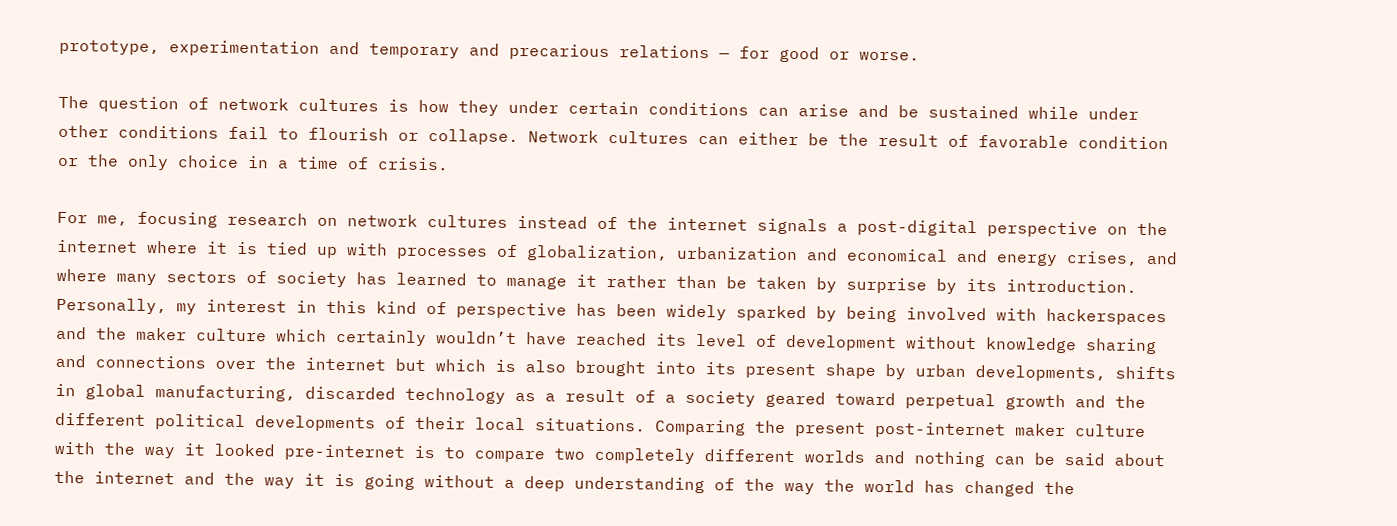prototype, experimentation and temporary and precarious relations — for good or worse.

The question of network cultures is how they under certain conditions can arise and be sustained while under other conditions fail to flourish or collapse. Network cultures can either be the result of favorable condition or the only choice in a time of crisis.

For me, focusing research on network cultures instead of the internet signals a post-digital perspective on the internet where it is tied up with processes of globalization, urbanization and economical and energy crises, and where many sectors of society has learned to manage it rather than be taken by surprise by its introduction. Personally, my interest in this kind of perspective has been widely sparked by being involved with hackerspaces and the maker culture which certainly wouldn’t have reached its level of development without knowledge sharing and connections over the internet but which is also brought into its present shape by urban developments, shifts in global manufacturing, discarded technology as a result of a society geared toward perpetual growth and the different political developments of their local situations. Comparing the present post-internet maker culture with the way it looked pre-internet is to compare two completely different worlds and nothing can be said about the internet and the way it is going without a deep understanding of the way the world has changed the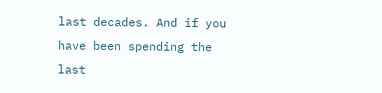last decades. And if you have been spending the last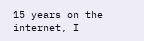15 years on the internet, I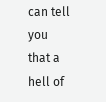can tell you that a hell of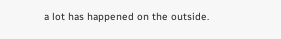a lot has happened on the outside.